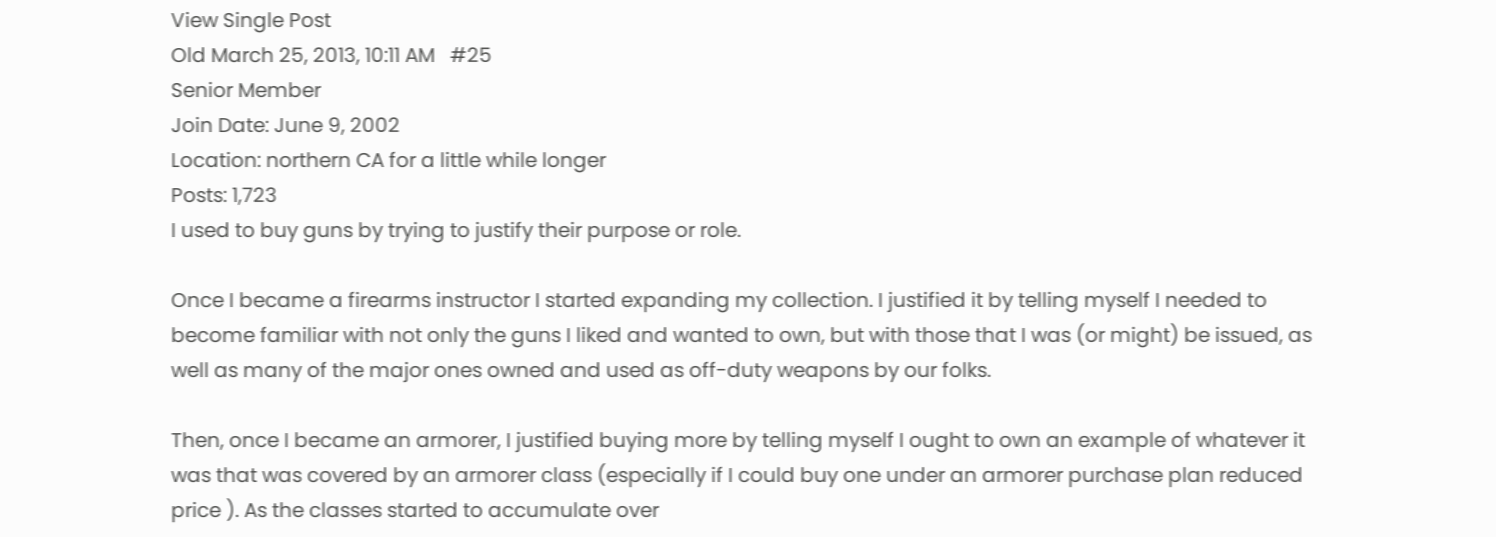View Single Post
Old March 25, 2013, 10:11 AM   #25
Senior Member
Join Date: June 9, 2002
Location: northern CA for a little while longer
Posts: 1,723
I used to buy guns by trying to justify their purpose or role.

Once I became a firearms instructor I started expanding my collection. I justified it by telling myself I needed to become familiar with not only the guns I liked and wanted to own, but with those that I was (or might) be issued, as well as many of the major ones owned and used as off-duty weapons by our folks.

Then, once I became an armorer, I justified buying more by telling myself I ought to own an example of whatever it was that was covered by an armorer class (especially if I could buy one under an armorer purchase plan reduced price ). As the classes started to accumulate over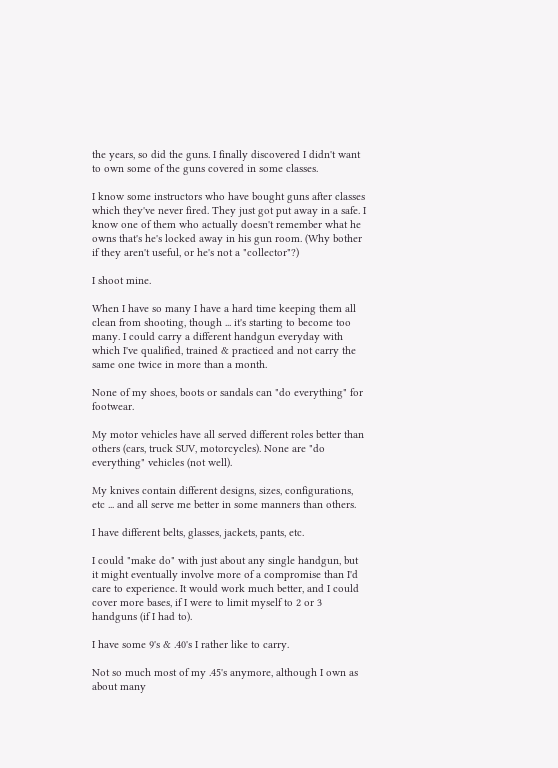the years, so did the guns. I finally discovered I didn't want to own some of the guns covered in some classes.

I know some instructors who have bought guns after classes which they've never fired. They just got put away in a safe. I know one of them who actually doesn't remember what he owns that's he's locked away in his gun room. (Why bother if they aren't useful, or he's not a "collector"?)

I shoot mine.

When I have so many I have a hard time keeping them all clean from shooting, though ... it's starting to become too many. I could carry a different handgun everyday with which I've qualified, trained & practiced and not carry the same one twice in more than a month.

None of my shoes, boots or sandals can "do everything" for footwear.

My motor vehicles have all served different roles better than others (cars, truck SUV, motorcycles). None are "do everything" vehicles (not well).

My knives contain different designs, sizes, configurations, etc ... and all serve me better in some manners than others.

I have different belts, glasses, jackets, pants, etc.

I could "make do" with just about any single handgun, but it might eventually involve more of a compromise than I'd care to experience. It would work much better, and I could cover more bases, if I were to limit myself to 2 or 3 handguns (if I had to).

I have some 9's & .40's I rather like to carry.

Not so much most of my .45's anymore, although I own as about many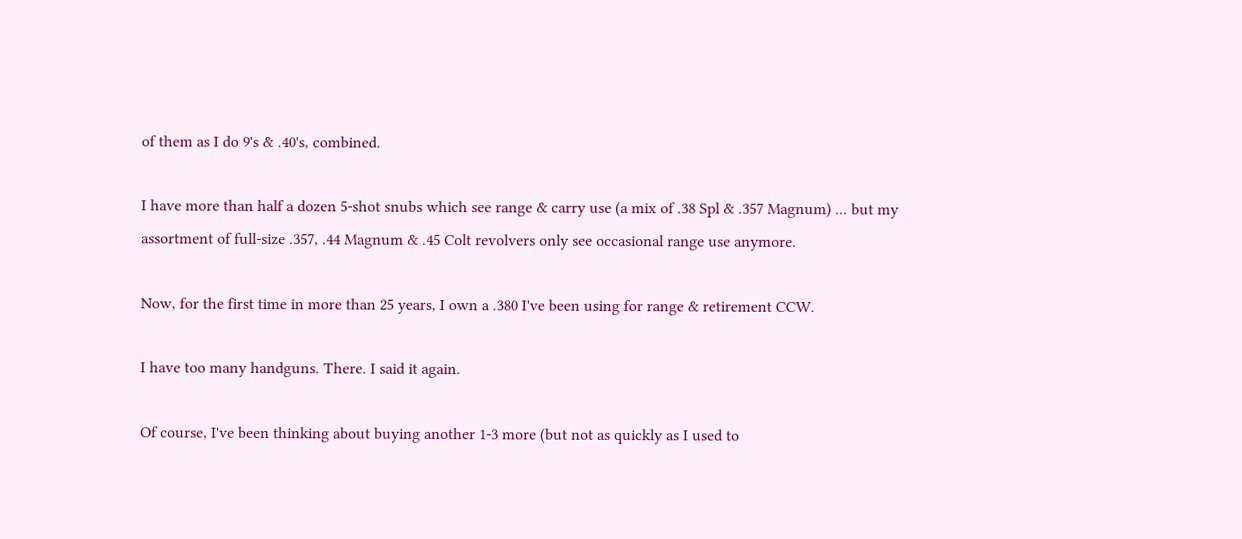of them as I do 9's & .40's, combined.

I have more than half a dozen 5-shot snubs which see range & carry use (a mix of .38 Spl & .357 Magnum) ... but my assortment of full-size .357, .44 Magnum & .45 Colt revolvers only see occasional range use anymore.

Now, for the first time in more than 25 years, I own a .380 I've been using for range & retirement CCW.

I have too many handguns. There. I said it again.

Of course, I've been thinking about buying another 1-3 more (but not as quickly as I used to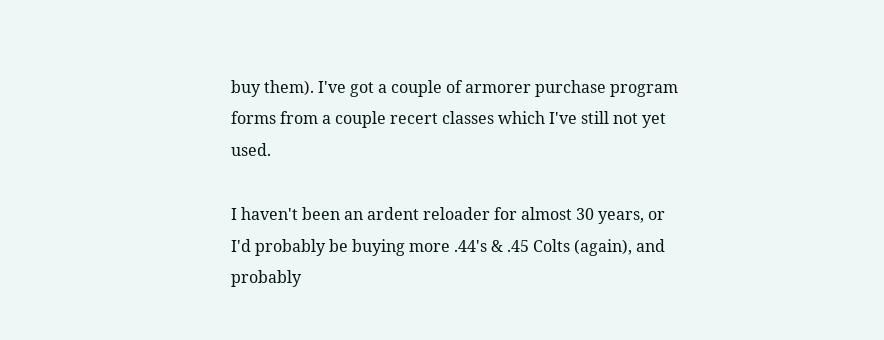buy them). I've got a couple of armorer purchase program forms from a couple recert classes which I've still not yet used.

I haven't been an ardent reloader for almost 30 years, or I'd probably be buying more .44's & .45 Colts (again), and probably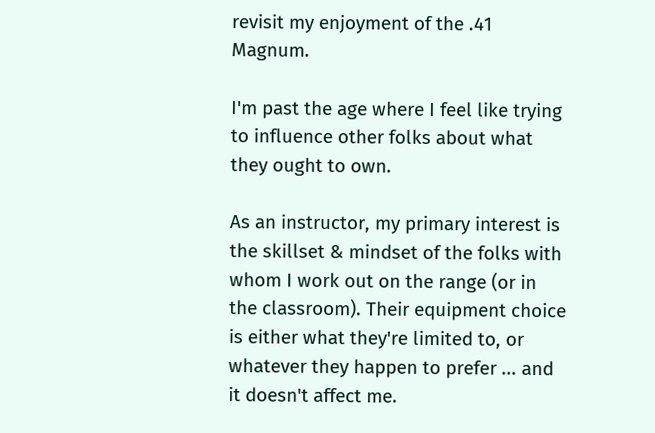revisit my enjoyment of the .41 Magnum.

I'm past the age where I feel like trying to influence other folks about what they ought to own.

As an instructor, my primary interest is the skillset & mindset of the folks with whom I work out on the range (or in the classroom). Their equipment choice is either what they're limited to, or whatever they happen to prefer ... and it doesn't affect me.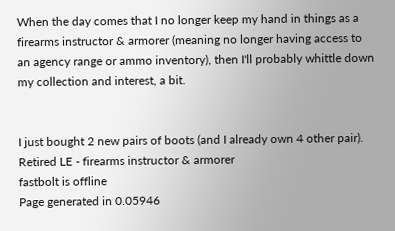When the day comes that I no longer keep my hand in things as a firearms instructor & armorer (meaning no longer having access to an agency range or ammo inventory), then I'll probably whittle down my collection and interest, a bit.


I just bought 2 new pairs of boots (and I already own 4 other pair).
Retired LE - firearms instructor & armorer
fastbolt is offline
Page generated in 0.05946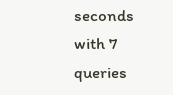seconds with 7 queries